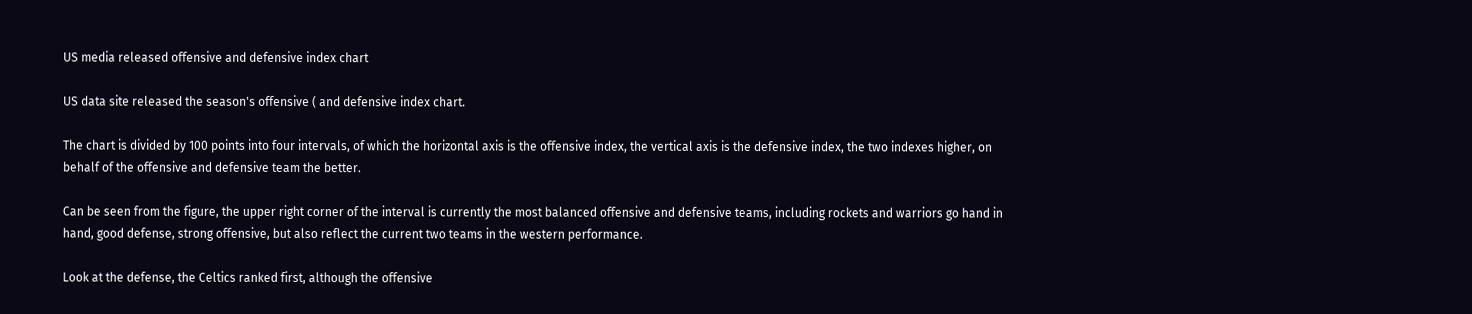US media released offensive and defensive index chart

US data site released the season's offensive ( and defensive index chart.

The chart is divided by 100 points into four intervals, of which the horizontal axis is the offensive index, the vertical axis is the defensive index, the two indexes higher, on behalf of the offensive and defensive team the better.

Can be seen from the figure, the upper right corner of the interval is currently the most balanced offensive and defensive teams, including rockets and warriors go hand in hand, good defense, strong offensive, but also reflect the current two teams in the western performance.

Look at the defense, the Celtics ranked first, although the offensive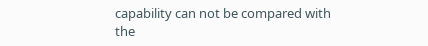capability can not be compared with the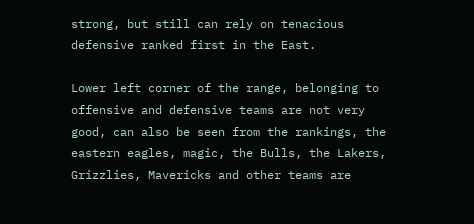strong, but still can rely on tenacious defensive ranked first in the East.

Lower left corner of the range, belonging to offensive and defensive teams are not very good, can also be seen from the rankings, the eastern eagles, magic, the Bulls, the Lakers, Grizzlies, Mavericks and other teams are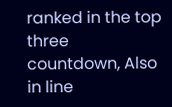ranked in the top three countdown, Also in line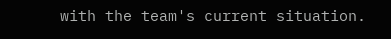with the team's current situation.